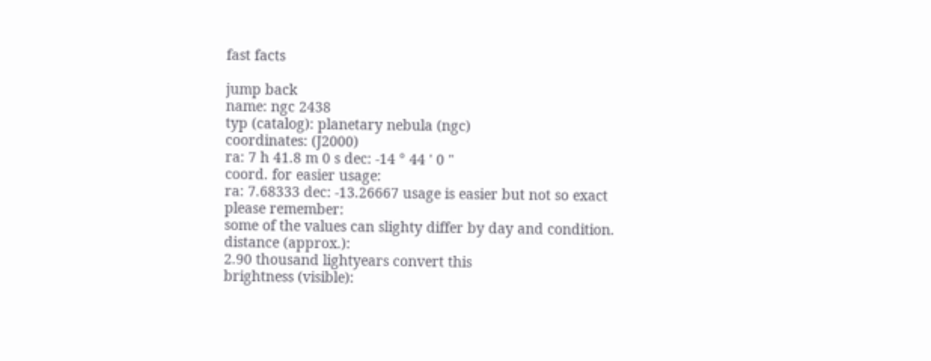fast facts

jump back
name: ngc 2438
typ (catalog): planetary nebula (ngc)
coordinates: (J2000)
ra: 7 h 41.8 m 0 s dec: -14 ° 44 ' 0 "
coord. for easier usage:
ra: 7.68333 dec: -13.26667 usage is easier but not so exact
please remember:
some of the values can slighty differ by day and condition.
distance (approx.):
2.90 thousand lightyears convert this
brightness (visible):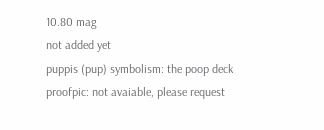10.80 mag
not added yet
puppis (pup) symbolism: the poop deck
proofpic: not avaiable, please request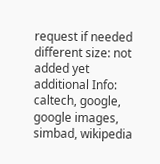request if needed
different size: not added yet
additional Info: caltech, google, google images, simbad, wikipedia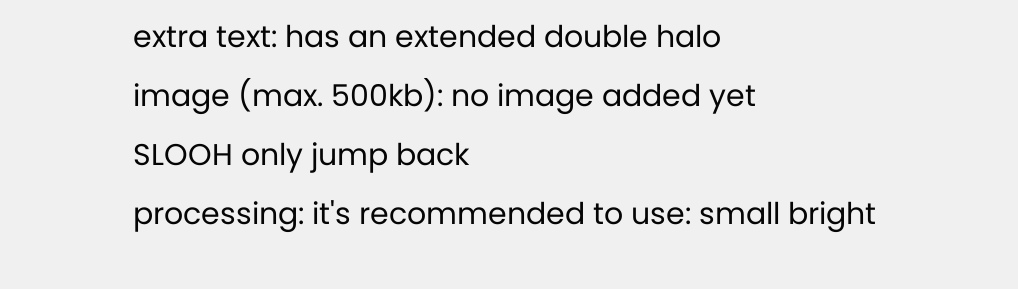extra text: has an extended double halo
image (max. 500kb): no image added yet
SLOOH only jump back
processing: it's recommended to use: small bright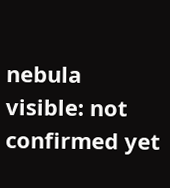nebula
visible: not confirmed yet